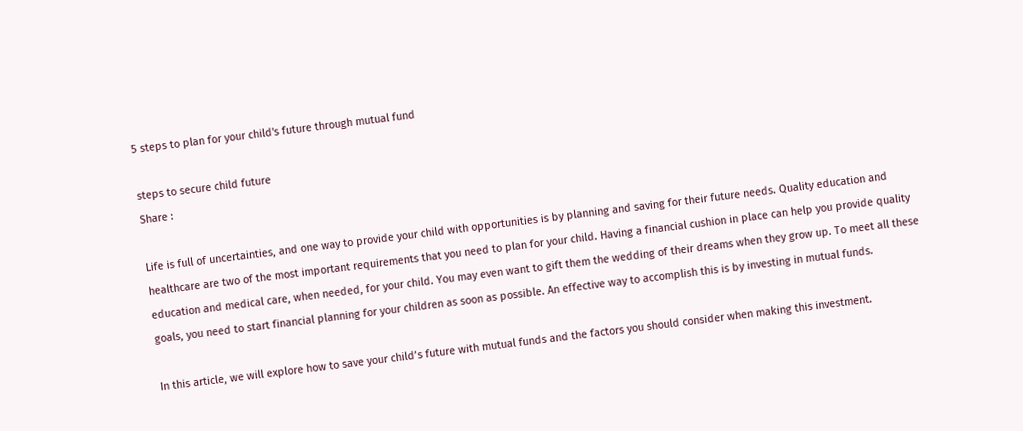5 steps to plan for your child's future through mutual fund

steps to secure child future
Share :

Life is full of uncertainties, and one way to provide your child with opportunities is by planning and saving for their future needs. Quality education and healthcare are two of the most important requirements that you need to plan for your child. Having a financial cushion in place can help you provide quality education and medical care, when needed, for your child. You may even want to gift them the wedding of their dreams when they grow up. To meet all these goals, you need to start financial planning for your children as soon as possible. An effective way to accomplish this is by investing in mutual funds.

In this article, we will explore how to save your child’s future with mutual funds and the factors you should consider when making this investment.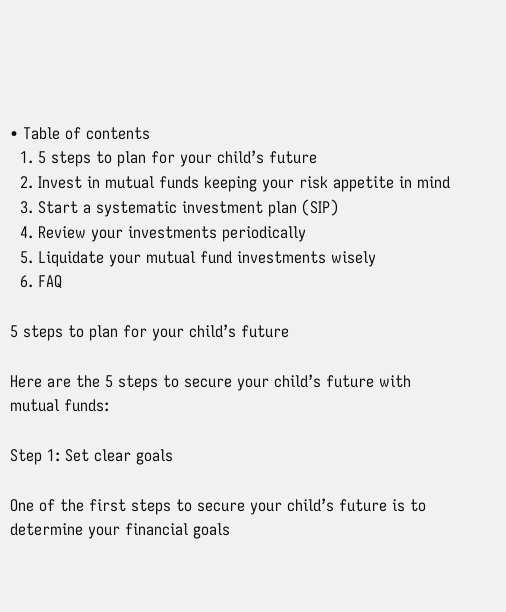• Table of contents
  1. 5 steps to plan for your child’s future
  2. Invest in mutual funds keeping your risk appetite in mind
  3. Start a systematic investment plan (SIP)
  4. Review your investments periodically
  5. Liquidate your mutual fund investments wisely
  6. FAQ

5 steps to plan for your child’s future

Here are the 5 steps to secure your child’s future with mutual funds:

Step 1: Set clear goals

One of the first steps to secure your child’s future is to determine your financial goals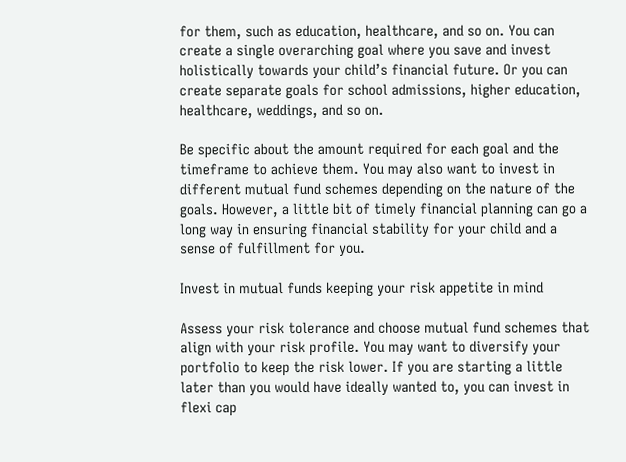for them, such as education, healthcare, and so on. You can create a single overarching goal where you save and invest holistically towards your child’s financial future. Or you can create separate goals for school admissions, higher education, healthcare, weddings, and so on.

Be specific about the amount required for each goal and the timeframe to achieve them. You may also want to invest in different mutual fund schemes depending on the nature of the goals. However, a little bit of timely financial planning can go a long way in ensuring financial stability for your child and a sense of fulfillment for you.

Invest in mutual funds keeping your risk appetite in mind

Assess your risk tolerance and choose mutual fund schemes that align with your risk profile. You may want to diversify your portfolio to keep the risk lower. If you are starting a little later than you would have ideally wanted to, you can invest in flexi cap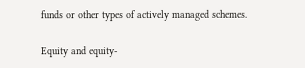funds or other types of actively managed schemes.

Equity and equity-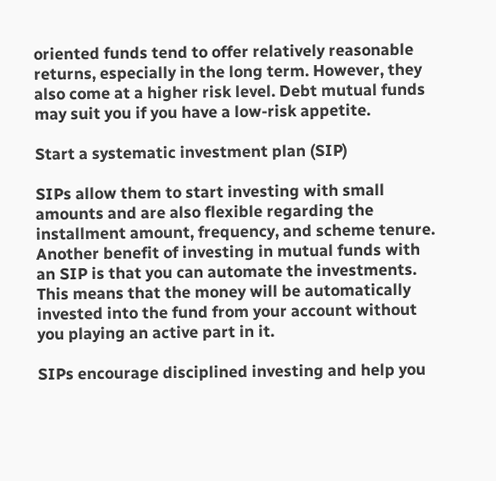oriented funds tend to offer relatively reasonable returns, especially in the long term. However, they also come at a higher risk level. Debt mutual funds may suit you if you have a low-risk appetite.

Start a systematic investment plan (SIP)

SIPs allow them to start investing with small amounts and are also flexible regarding the installment amount, frequency, and scheme tenure. Another benefit of investing in mutual funds with an SIP is that you can automate the investments. This means that the money will be automatically invested into the fund from your account without you playing an active part in it.

SIPs encourage disciplined investing and help you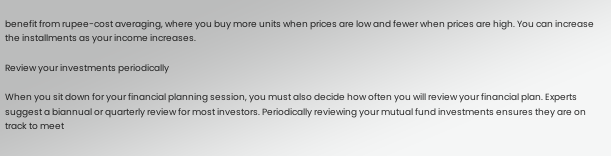benefit from rupee-cost averaging, where you buy more units when prices are low and fewer when prices are high. You can increase the installments as your income increases.

Review your investments periodically

When you sit down for your financial planning session, you must also decide how often you will review your financial plan. Experts suggest a biannual or quarterly review for most investors. Periodically reviewing your mutual fund investments ensures they are on track to meet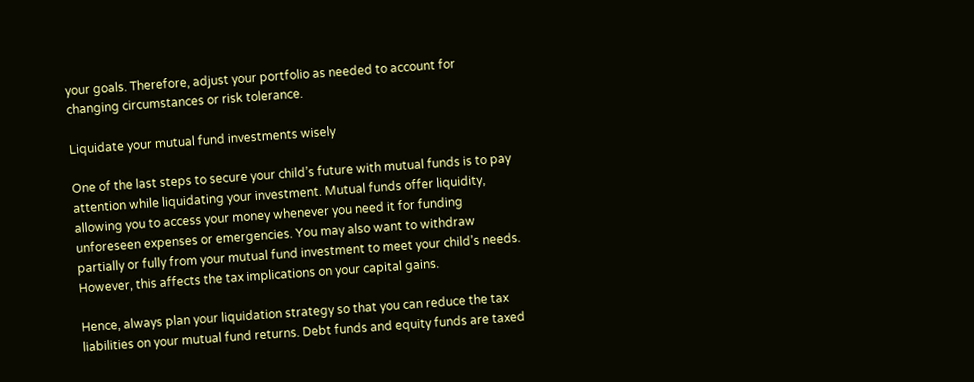your goals. Therefore, adjust your portfolio as needed to account for changing circumstances or risk tolerance.

Liquidate your mutual fund investments wisely

One of the last steps to secure your child’s future with mutual funds is to pay attention while liquidating your investment. Mutual funds offer liquidity, allowing you to access your money whenever you need it for funding unforeseen expenses or emergencies. You may also want to withdraw partially or fully from your mutual fund investment to meet your child’s needs. However, this affects the tax implications on your capital gains.

Hence, always plan your liquidation strategy so that you can reduce the tax liabilities on your mutual fund returns. Debt funds and equity funds are taxed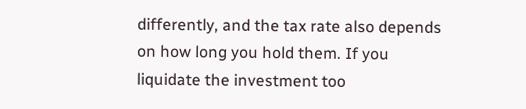differently, and the tax rate also depends on how long you hold them. If you liquidate the investment too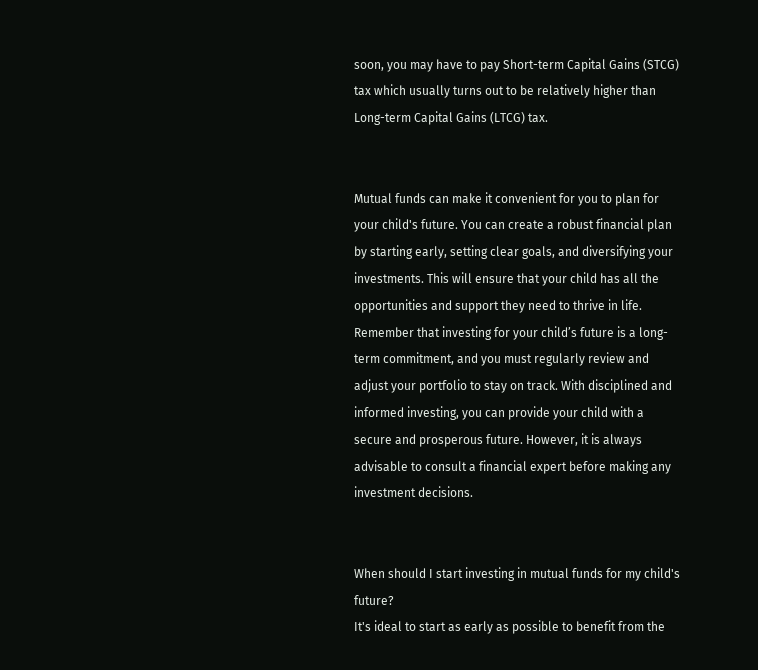soon, you may have to pay Short-term Capital Gains (STCG) tax which usually turns out to be relatively higher than Long-term Capital Gains (LTCG) tax.


Mutual funds can make it convenient for you to plan for your child's future. You can create a robust financial plan by starting early, setting clear goals, and diversifying your investments. This will ensure that your child has all the opportunities and support they need to thrive in life. Remember that investing for your child’s future is a long-term commitment, and you must regularly review and adjust your portfolio to stay on track. With disciplined and informed investing, you can provide your child with a secure and prosperous future. However, it is always advisable to consult a financial expert before making any investment decisions.


When should I start investing in mutual funds for my child's future?
It's ideal to start as early as possible to benefit from the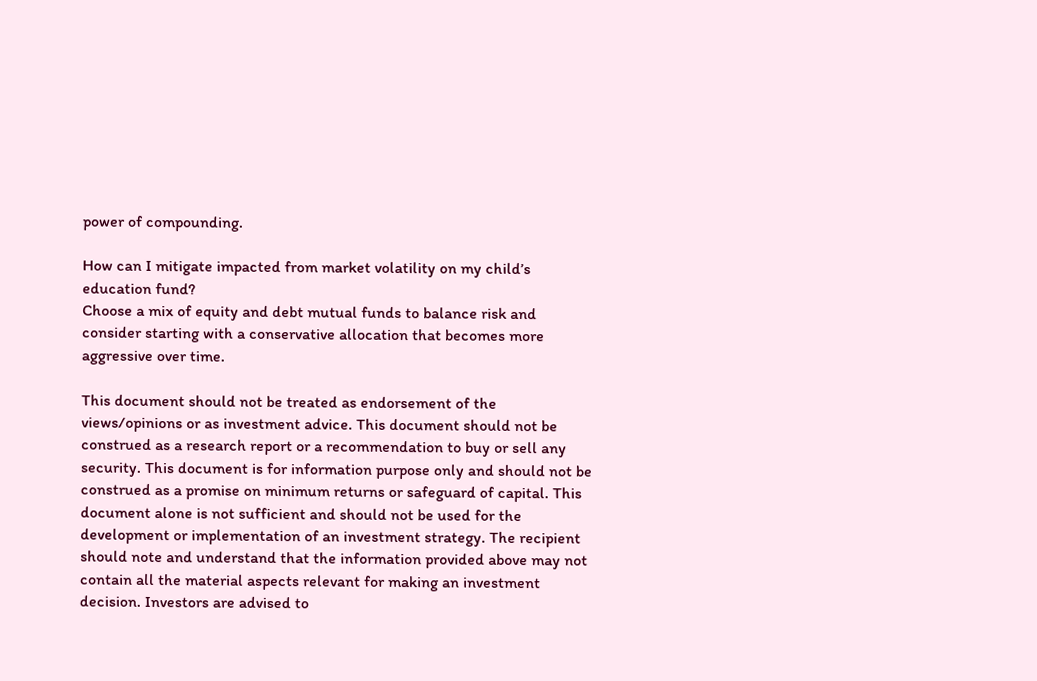power of compounding.

How can I mitigate impacted from market volatility on my child’s education fund?
Choose a mix of equity and debt mutual funds to balance risk and consider starting with a conservative allocation that becomes more aggressive over time.

This document should not be treated as endorsement of the views/opinions or as investment advice. This document should not be construed as a research report or a recommendation to buy or sell any security. This document is for information purpose only and should not be construed as a promise on minimum returns or safeguard of capital. This document alone is not sufficient and should not be used for the development or implementation of an investment strategy. The recipient should note and understand that the information provided above may not contain all the material aspects relevant for making an investment decision. Investors are advised to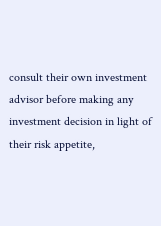consult their own investment advisor before making any investment decision in light of their risk appetite,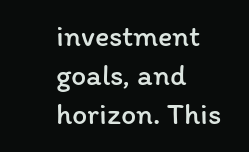investment goals, and horizon. This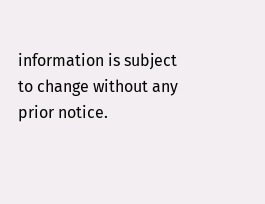information is subject to change without any prior notice.